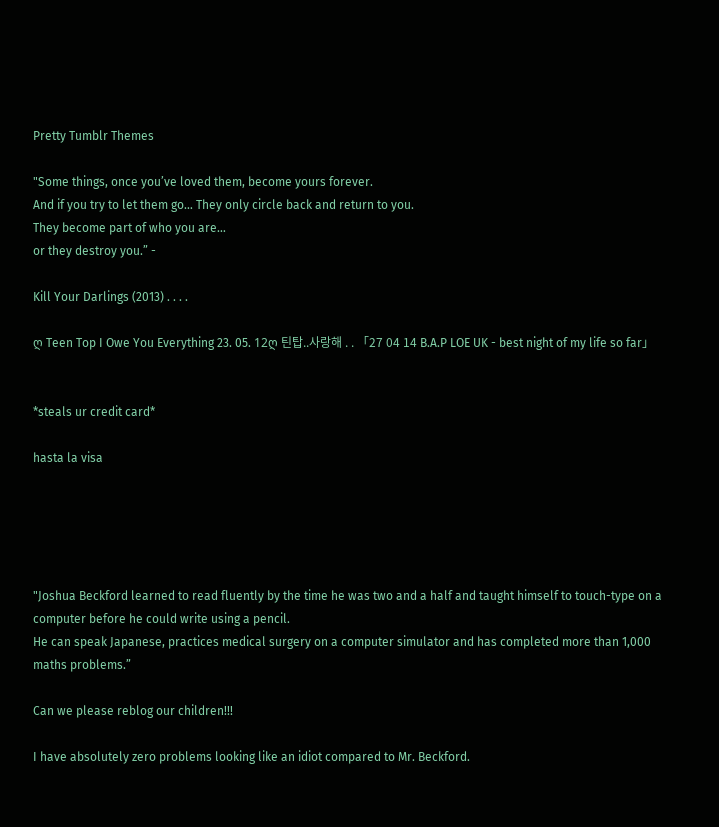Pretty Tumblr Themes

"Some things, once you’ve loved them, become yours forever.
And if you try to let them go… They only circle back and return to you.
They become part of who you are…
or they destroy you.” -

Kill Your Darlings (2013) . . . .

ღ Teen Top I Owe You Everything 23. 05. 12ღ 틴탑..사랑해 . . 「27 04 14 B.A.P LOE UK - best night of my life so far」


*steals ur credit card*

hasta la visa





"Joshua Beckford learned to read fluently by the time he was two and a half and taught himself to touch-type on a computer before he could write using a pencil.
He can speak Japanese, practices medical surgery on a computer simulator and has completed more than 1,000 maths problems.”

Can we please reblog our children!!!

I have absolutely zero problems looking like an idiot compared to Mr. Beckford.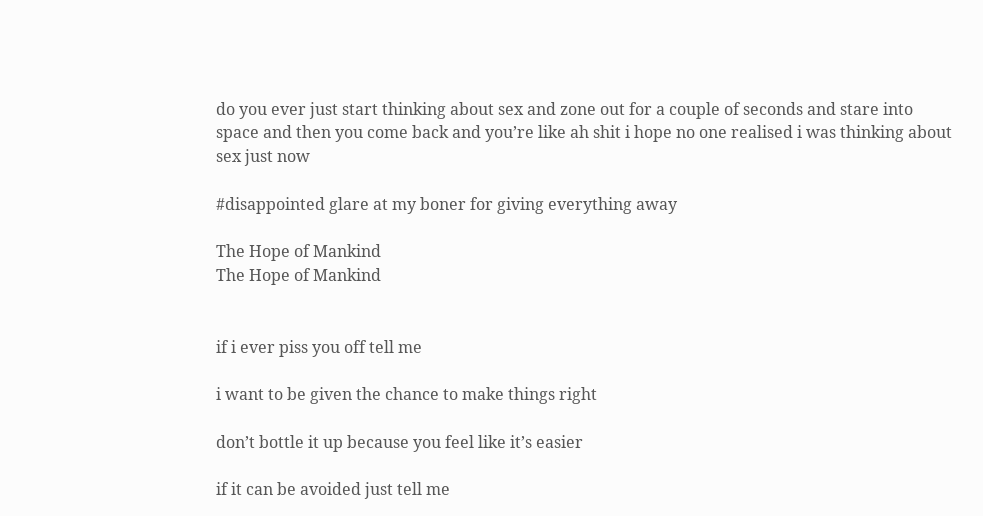do you ever just start thinking about sex and zone out for a couple of seconds and stare into space and then you come back and you’re like ah shit i hope no one realised i was thinking about sex just now

#disappointed glare at my boner for giving everything away

The Hope of Mankind
The Hope of Mankind


if i ever piss you off tell me

i want to be given the chance to make things right

don’t bottle it up because you feel like it’s easier

if it can be avoided just tell me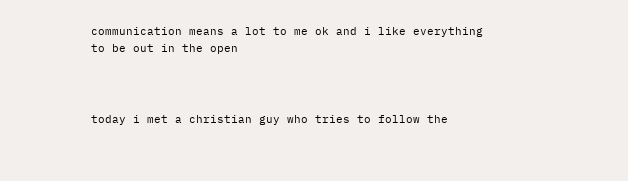communication means a lot to me ok and i like everything to be out in the open



today i met a christian guy who tries to follow the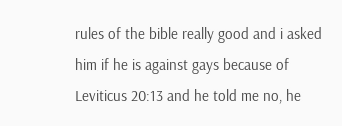rules of the bible really good and i asked him if he is against gays because of Leviticus 20:13 and he told me no, he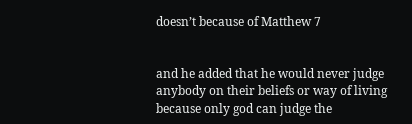doesn’t because of Matthew 7


and he added that he would never judge anybody on their beliefs or way of living because only god can judge the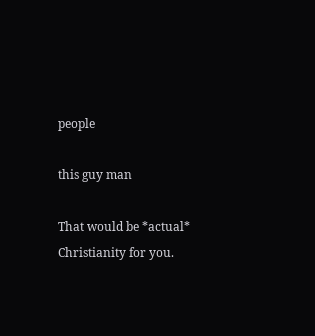people

this guy man

That would be *actual* Christianity for you.